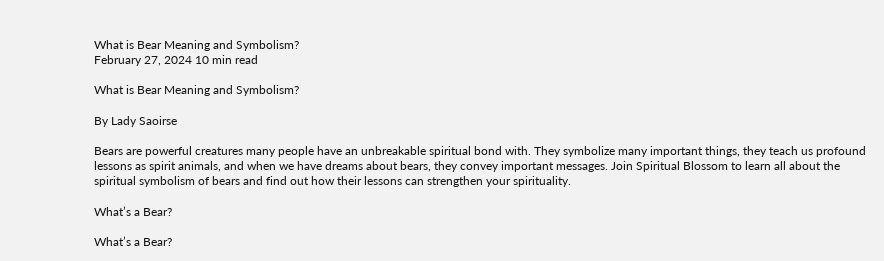What is Bear Meaning and Symbolism?
February 27, 2024 10 min read

What is Bear Meaning and Symbolism?

By Lady Saoirse

Bears are powerful creatures many people have an unbreakable spiritual bond with. They symbolize many important things, they teach us profound lessons as spirit animals, and when we have dreams about bears, they convey important messages. Join Spiritual Blossom to learn all about the spiritual symbolism of bears and find out how their lessons can strengthen your spirituality.

What’s a Bear?

What’s a Bear?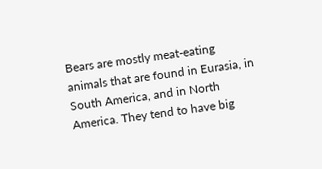Bears are mostly meat-eating animals that are found in Eurasia, in South America, and in North America. They tend to have big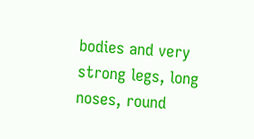bodies and very strong legs, long noses, round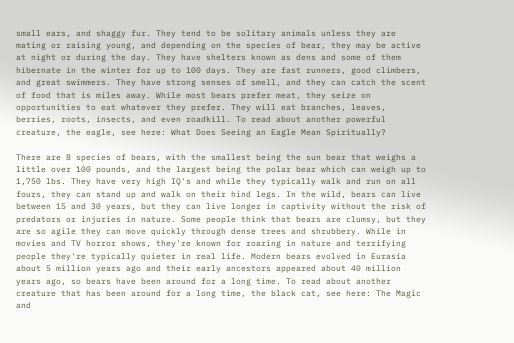small ears, and shaggy fur. They tend to be solitary animals unless they are mating or raising young, and depending on the species of bear, they may be active at night or during the day. They have shelters known as dens and some of them hibernate in the winter for up to 100 days. They are fast runners, good climbers, and great swimmers. They have strong senses of smell, and they can catch the scent of food that is miles away. While most bears prefer meat, they seize on opportunities to eat whatever they prefer. They will eat branches, leaves, berries, roots, insects, and even roadkill. To read about another powerful creature, the eagle, see here: What Does Seeing an Eagle Mean Spiritually?

There are 8 species of bears, with the smallest being the sun bear that weighs a little over 100 pounds, and the largest being the polar bear which can weigh up to 1,750 lbs. They have very high IQ's and while they typically walk and run on all fours, they can stand up and walk on their hind legs. In the wild, bears can live between 15 and 30 years, but they can live longer in captivity without the risk of predators or injuries in nature. Some people think that bears are clumsy, but they are so agile they can move quickly through dense trees and shrubbery. While in movies and TV horror shows, they're known for roaring in nature and terrifying people they're typically quieter in real life. Modern bears evolved in Eurasia about 5 million years ago and their early ancestors appeared about 40 million years ago, so bears have been around for a long time. To read about another creature that has been around for a long time, the black cat, see here: The Magic and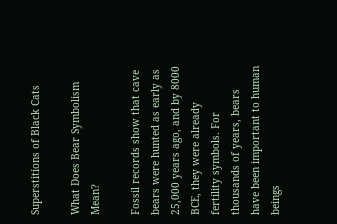Superstitions of Black Cats

What Does Bear Symbolism Mean?

Fossil records show that cave bears were hunted as early as 25,000 years ago, and by 8000 BCE, they were already fertility symbols. For thousands of years, bears have been important to human beings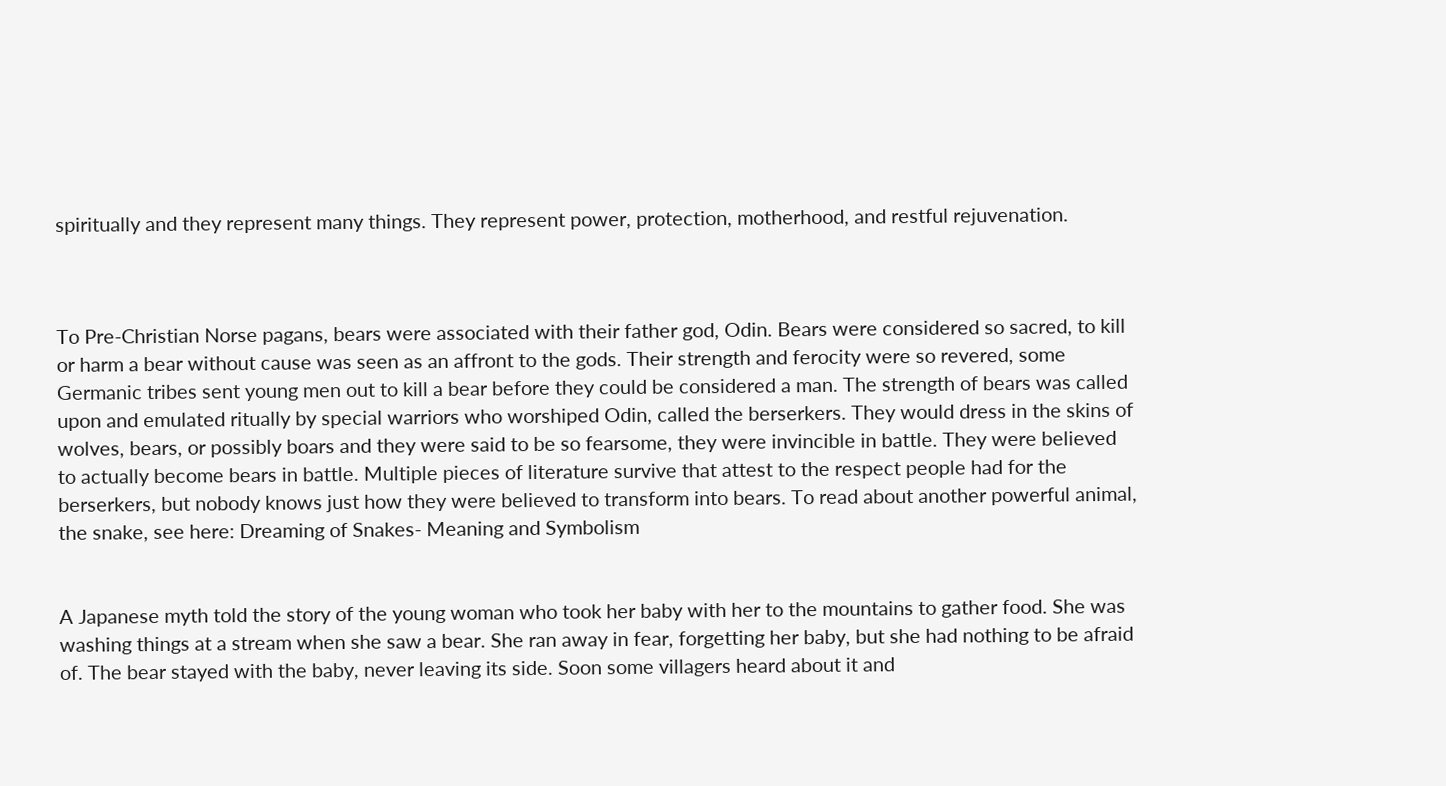spiritually and they represent many things. They represent power, protection, motherhood, and restful rejuvenation.



To Pre-Christian Norse pagans, bears were associated with their father god, Odin. Bears were considered so sacred, to kill or harm a bear without cause was seen as an affront to the gods. Their strength and ferocity were so revered, some Germanic tribes sent young men out to kill a bear before they could be considered a man. The strength of bears was called upon and emulated ritually by special warriors who worshiped Odin, called the berserkers. They would dress in the skins of wolves, bears, or possibly boars and they were said to be so fearsome, they were invincible in battle. They were believed to actually become bears in battle. Multiple pieces of literature survive that attest to the respect people had for the berserkers, but nobody knows just how they were believed to transform into bears. To read about another powerful animal, the snake, see here: Dreaming of Snakes- Meaning and Symbolism


A Japanese myth told the story of the young woman who took her baby with her to the mountains to gather food. She was washing things at a stream when she saw a bear. She ran away in fear, forgetting her baby, but she had nothing to be afraid of. The bear stayed with the baby, never leaving its side. Soon some villagers heard about it and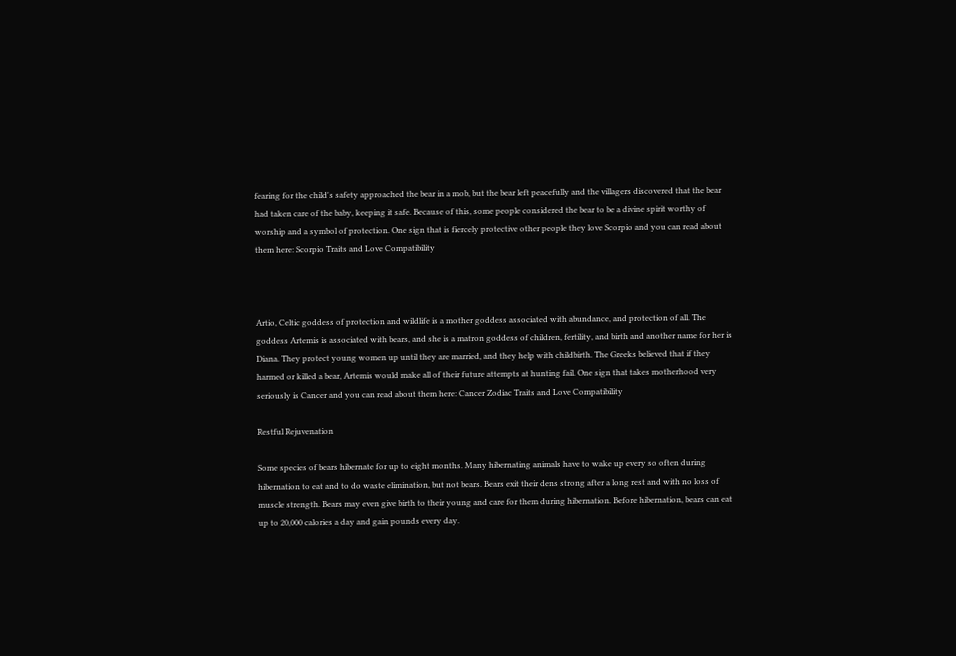fearing for the child's safety approached the bear in a mob, but the bear left peacefully and the villagers discovered that the bear had taken care of the baby, keeping it safe. Because of this, some people considered the bear to be a divine spirit worthy of worship and a symbol of protection. One sign that is fiercely protective other people they love Scorpio and you can read about them here: Scorpio Traits and Love Compatibility



Artio, Celtic goddess of protection and wildlife is a mother goddess associated with abundance, and protection of all. The goddess Artemis is associated with bears, and she is a matron goddess of children, fertility, and birth and another name for her is Diana. They protect young women up until they are married, and they help with childbirth. The Greeks believed that if they harmed or killed a bear, Artemis would make all of their future attempts at hunting fail. One sign that takes motherhood very seriously is Cancer and you can read about them here: Cancer Zodiac Traits and Love Compatibility

Restful Rejuvenation

Some species of bears hibernate for up to eight months. Many hibernating animals have to wake up every so often during hibernation to eat and to do waste elimination, but not bears. Bears exit their dens strong after a long rest and with no loss of muscle strength. Bears may even give birth to their young and care for them during hibernation. Before hibernation, bears can eat up to 20,000 calories a day and gain pounds every day.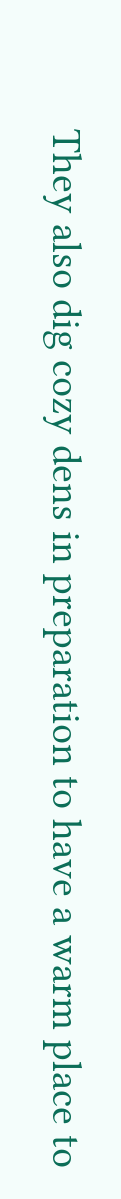They also dig cozy dens in preparation to have a warm place to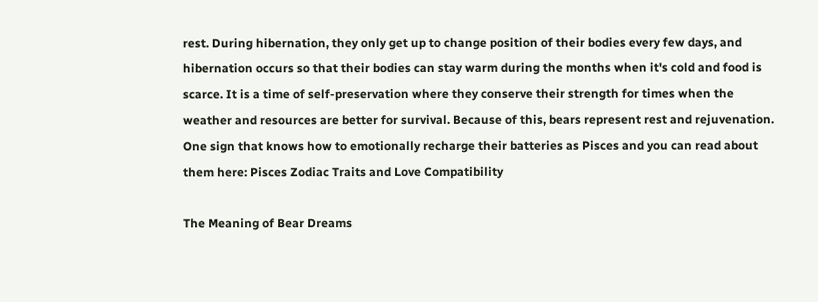rest. During hibernation, they only get up to change position of their bodies every few days, and hibernation occurs so that their bodies can stay warm during the months when it's cold and food is scarce. It is a time of self-preservation where they conserve their strength for times when the weather and resources are better for survival. Because of this, bears represent rest and rejuvenation. One sign that knows how to emotionally recharge their batteries as Pisces and you can read about them here: Pisces Zodiac Traits and Love Compatibility

The Meaning of Bear Dreams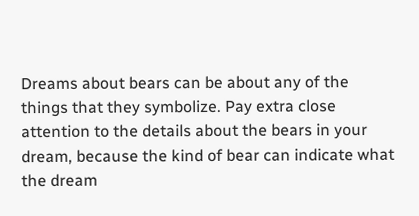Dreams about bears can be about any of the things that they symbolize. Pay extra close attention to the details about the bears in your dream, because the kind of bear can indicate what the dream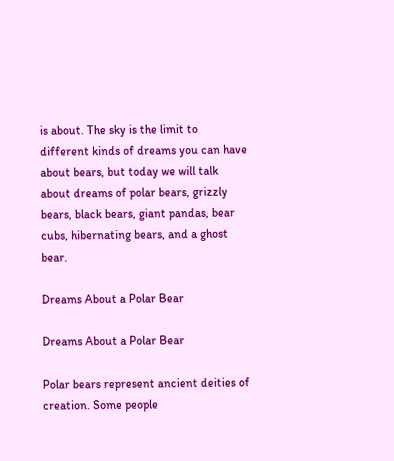is about. The sky is the limit to different kinds of dreams you can have about bears, but today we will talk about dreams of polar bears, grizzly bears, black bears, giant pandas, bear cubs, hibernating bears, and a ghost bear.

Dreams About a Polar Bear

Dreams About a Polar Bear

Polar bears represent ancient deities of creation. Some people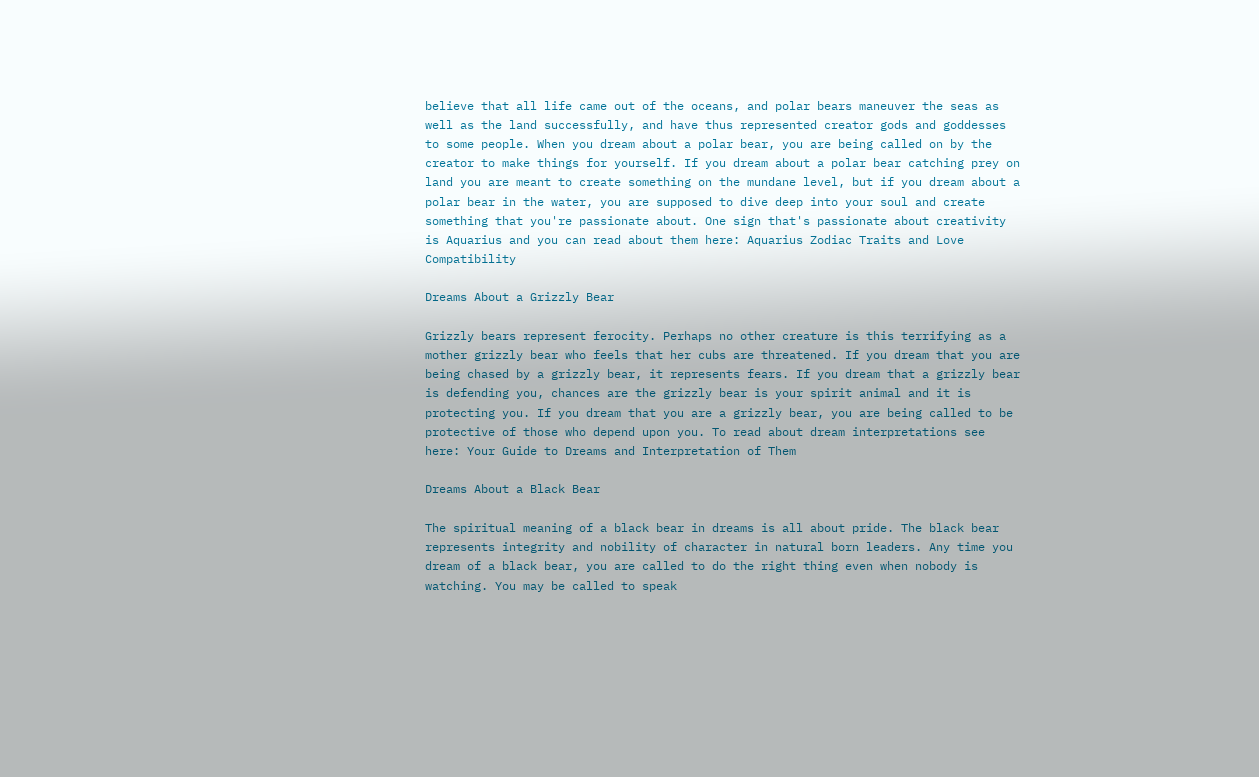believe that all life came out of the oceans, and polar bears maneuver the seas as well as the land successfully, and have thus represented creator gods and goddesses to some people. When you dream about a polar bear, you are being called on by the creator to make things for yourself. If you dream about a polar bear catching prey on land you are meant to create something on the mundane level, but if you dream about a polar bear in the water, you are supposed to dive deep into your soul and create something that you're passionate about. One sign that's passionate about creativity is Aquarius and you can read about them here: Aquarius Zodiac Traits and Love Compatibility

Dreams About a Grizzly Bear

Grizzly bears represent ferocity. Perhaps no other creature is this terrifying as a mother grizzly bear who feels that her cubs are threatened. If you dream that you are being chased by a grizzly bear, it represents fears. If you dream that a grizzly bear is defending you, chances are the grizzly bear is your spirit animal and it is protecting you. If you dream that you are a grizzly bear, you are being called to be protective of those who depend upon you. To read about dream interpretations see here: Your Guide to Dreams and Interpretation of Them

Dreams About a Black Bear

The spiritual meaning of a black bear in dreams is all about pride. The black bear represents integrity and nobility of character in natural born leaders. Any time you dream of a black bear, you are called to do the right thing even when nobody is watching. You may be called to speak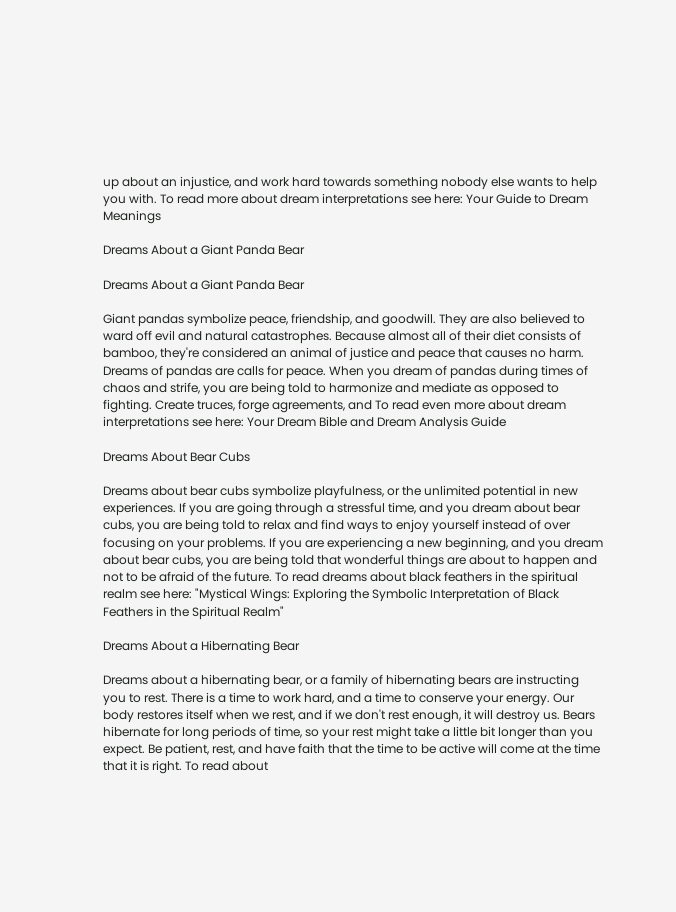up about an injustice, and work hard towards something nobody else wants to help you with. To read more about dream interpretations see here: Your Guide to Dream Meanings

Dreams About a Giant Panda Bear

Dreams About a Giant Panda Bear

Giant pandas symbolize peace, friendship, and goodwill. They are also believed to ward off evil and natural catastrophes. Because almost all of their diet consists of bamboo, they're considered an animal of justice and peace that causes no harm. Dreams of pandas are calls for peace. When you dream of pandas during times of chaos and strife, you are being told to harmonize and mediate as opposed to fighting. Create truces, forge agreements, and To read even more about dream interpretations see here: Your Dream Bible and Dream Analysis Guide

Dreams About Bear Cubs

Dreams about bear cubs symbolize playfulness, or the unlimited potential in new experiences. If you are going through a stressful time, and you dream about bear cubs, you are being told to relax and find ways to enjoy yourself instead of over focusing on your problems. If you are experiencing a new beginning, and you dream about bear cubs, you are being told that wonderful things are about to happen and not to be afraid of the future. To read dreams about black feathers in the spiritual realm see here: "Mystical Wings: Exploring the Symbolic Interpretation of Black Feathers in the Spiritual Realm"

Dreams About a Hibernating Bear

Dreams about a hibernating bear, or a family of hibernating bears are instructing you to rest. There is a time to work hard, and a time to conserve your energy. Our body restores itself when we rest, and if we don't rest enough, it will destroy us. Bears hibernate for long periods of time, so your rest might take a little bit longer than you expect. Be patient, rest, and have faith that the time to be active will come at the time that it is right. To read about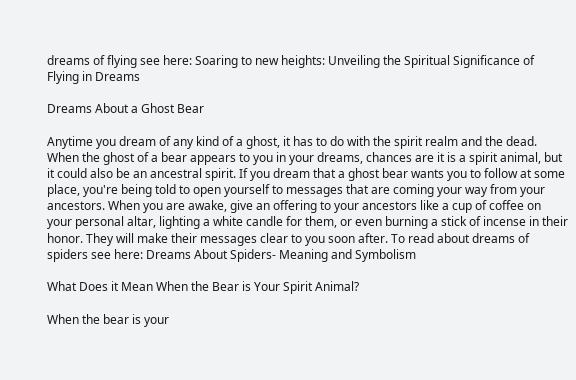dreams of flying see here: Soaring to new heights: Unveiling the Spiritual Significance of Flying in Dreams

Dreams About a Ghost Bear

Anytime you dream of any kind of a ghost, it has to do with the spirit realm and the dead. When the ghost of a bear appears to you in your dreams, chances are it is a spirit animal, but it could also be an ancestral spirit. If you dream that a ghost bear wants you to follow at some place, you're being told to open yourself to messages that are coming your way from your ancestors. When you are awake, give an offering to your ancestors like a cup of coffee on your personal altar, lighting a white candle for them, or even burning a stick of incense in their honor. They will make their messages clear to you soon after. To read about dreams of spiders see here: Dreams About Spiders- Meaning and Symbolism

What Does it Mean When the Bear is Your Spirit Animal?

When the bear is your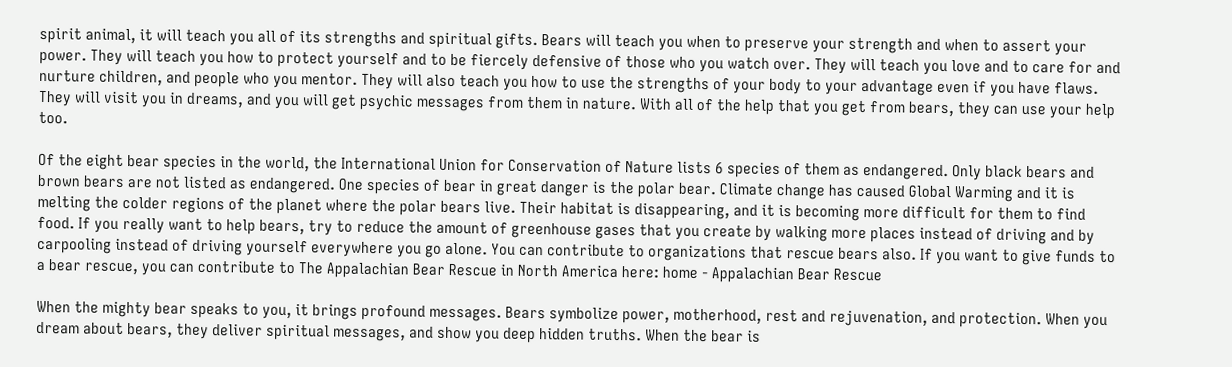spirit animal, it will teach you all of its strengths and spiritual gifts. Bears will teach you when to preserve your strength and when to assert your power. They will teach you how to protect yourself and to be fiercely defensive of those who you watch over. They will teach you love and to care for and nurture children, and people who you mentor. They will also teach you how to use the strengths of your body to your advantage even if you have flaws. They will visit you in dreams, and you will get psychic messages from them in nature. With all of the help that you get from bears, they can use your help too.

Of the eight bear species in the world, the International Union for Conservation of Nature lists 6 species of them as endangered. Only black bears and brown bears are not listed as endangered. One species of bear in great danger is the polar bear. Climate change has caused Global Warming and it is melting the colder regions of the planet where the polar bears live. Their habitat is disappearing, and it is becoming more difficult for them to find food. If you really want to help bears, try to reduce the amount of greenhouse gases that you create by walking more places instead of driving and by carpooling instead of driving yourself everywhere you go alone. You can contribute to organizations that rescue bears also. If you want to give funds to a bear rescue, you can contribute to The Appalachian Bear Rescue in North America here: home - Appalachian Bear Rescue

When the mighty bear speaks to you, it brings profound messages. Bears symbolize power, motherhood, rest and rejuvenation, and protection. When you dream about bears, they deliver spiritual messages, and show you deep hidden truths. When the bear is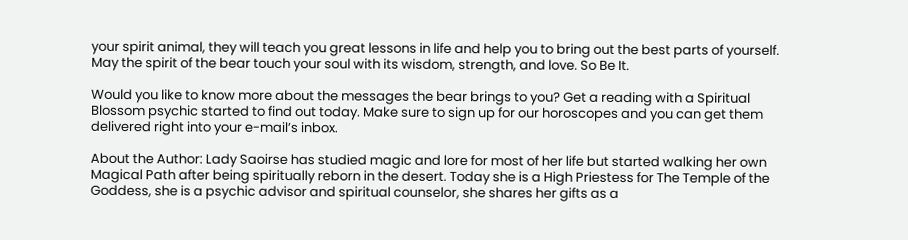your spirit animal, they will teach you great lessons in life and help you to bring out the best parts of yourself. May the spirit of the bear touch your soul with its wisdom, strength, and love. So Be It.

Would you like to know more about the messages the bear brings to you? Get a reading with a Spiritual Blossom psychic started to find out today. Make sure to sign up for our horoscopes and you can get them delivered right into your e-mail’s inbox.

About the Author: Lady Saoirse has studied magic and lore for most of her life but started walking her own Magical Path after being spiritually reborn in the desert. Today she is a High Priestess for The Temple of the Goddess, she is a psychic advisor and spiritual counselor, she shares her gifts as a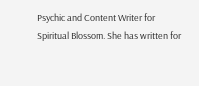Psychic and Content Writer for Spiritual Blossom. She has written for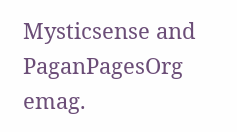Mysticsense and PaganPagesOrg emag.